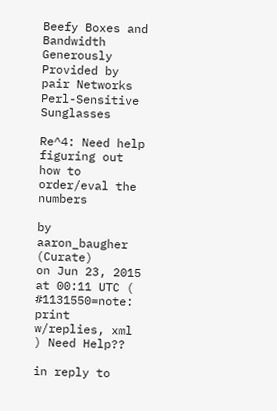Beefy Boxes and Bandwidth Generously Provided by pair Networks
Perl-Sensitive Sunglasses

Re^4: Need help figuring out how to order/eval the numbers

by aaron_baugher (Curate)
on Jun 23, 2015 at 00:11 UTC ( #1131550=note: print w/replies, xml ) Need Help??

in reply to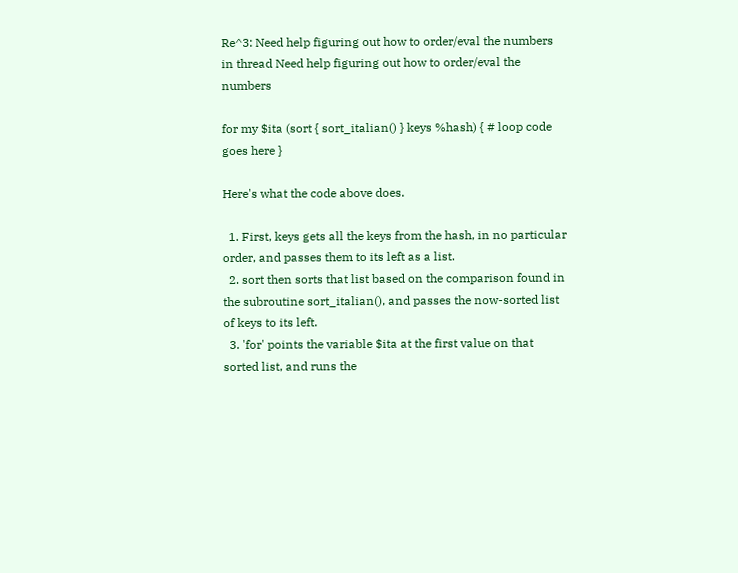Re^3: Need help figuring out how to order/eval the numbers
in thread Need help figuring out how to order/eval the numbers

for my $ita (sort { sort_italian() } keys %hash) { # loop code goes here }

Here's what the code above does.

  1. First, keys gets all the keys from the hash, in no particular order, and passes them to its left as a list.
  2. sort then sorts that list based on the comparison found in the subroutine sort_italian(), and passes the now-sorted list of keys to its left.
  3. 'for' points the variable $ita at the first value on that sorted list, and runs the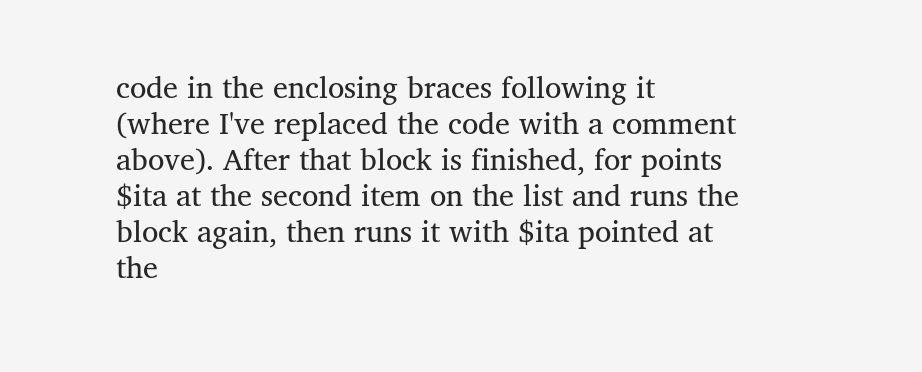code in the enclosing braces following it (where I've replaced the code with a comment above). After that block is finished, for points $ita at the second item on the list and runs the block again, then runs it with $ita pointed at the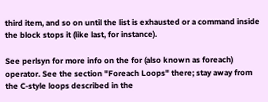third item, and so on until the list is exhausted or a command inside the block stops it (like last, for instance).

See perlsyn for more info on the for (also known as foreach) operator. See the section "Foreach Loops" there; stay away from the C-style loops described in the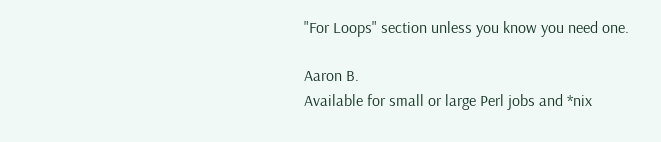"For Loops" section unless you know you need one.

Aaron B.
Available for small or large Perl jobs and *nix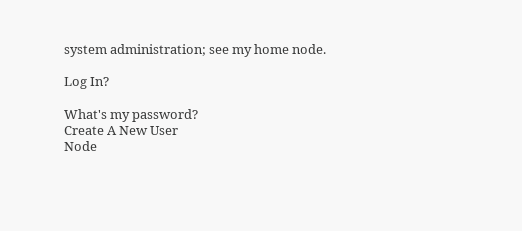system administration; see my home node.

Log In?

What's my password?
Create A New User
Node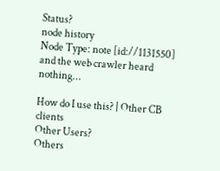Status?
node history
Node Type: note [id://1131550]
and the web crawler heard nothing...

How do I use this? | Other CB clients
Other Users?
Others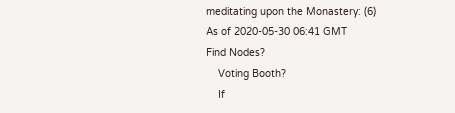meditating upon the Monastery: (6)
As of 2020-05-30 06:41 GMT
Find Nodes?
    Voting Booth?
    If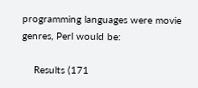programming languages were movie genres, Perl would be:

    Results (171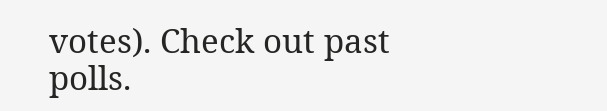votes). Check out past polls.